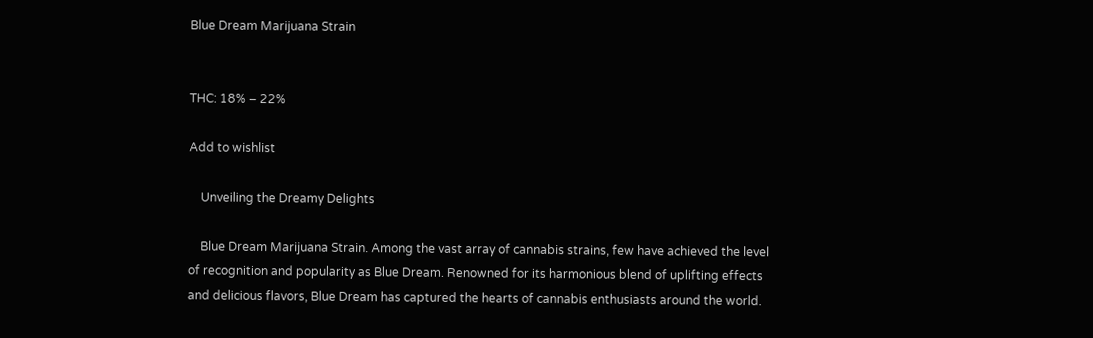Blue Dream Marijuana Strain


THC: 18% – 22%

Add to wishlist

    Unveiling the Dreamy Delights

    Blue Dream Marijuana Strain. Among the vast array of cannabis strains, few have achieved the level of recognition and popularity as Blue Dream. Renowned for its harmonious blend of uplifting effects and delicious flavors, Blue Dream has captured the hearts of cannabis enthusiasts around the world.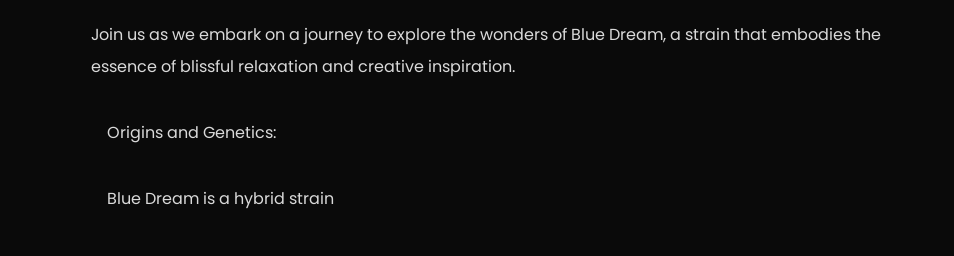Join us as we embark on a journey to explore the wonders of Blue Dream, a strain that embodies the essence of blissful relaxation and creative inspiration.

    Origins and Genetics:

    Blue Dream is a hybrid strain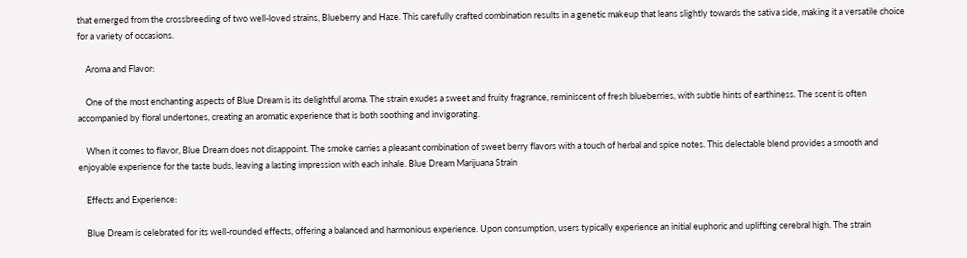that emerged from the crossbreeding of two well-loved strains, Blueberry and Haze. This carefully crafted combination results in a genetic makeup that leans slightly towards the sativa side, making it a versatile choice for a variety of occasions.

    Aroma and Flavor:

    One of the most enchanting aspects of Blue Dream is its delightful aroma. The strain exudes a sweet and fruity fragrance, reminiscent of fresh blueberries, with subtle hints of earthiness. The scent is often accompanied by floral undertones, creating an aromatic experience that is both soothing and invigorating.

    When it comes to flavor, Blue Dream does not disappoint. The smoke carries a pleasant combination of sweet berry flavors with a touch of herbal and spice notes. This delectable blend provides a smooth and enjoyable experience for the taste buds, leaving a lasting impression with each inhale. Blue Dream Marijuana Strain

    Effects and Experience:

    Blue Dream is celebrated for its well-rounded effects, offering a balanced and harmonious experience. Upon consumption, users typically experience an initial euphoric and uplifting cerebral high. The strain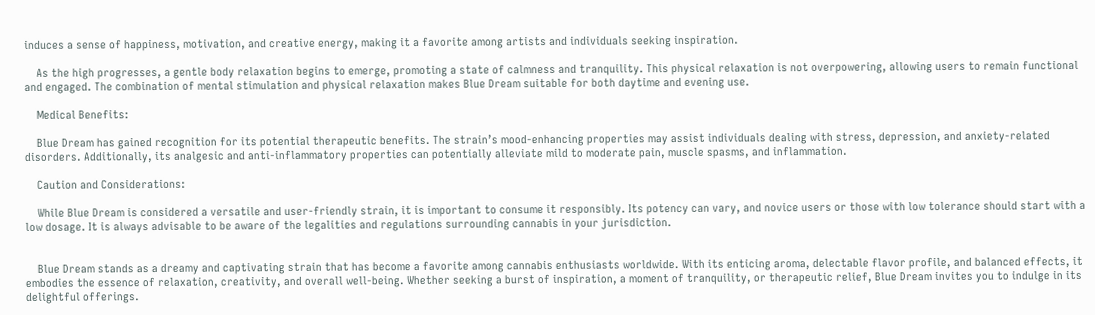induces a sense of happiness, motivation, and creative energy, making it a favorite among artists and individuals seeking inspiration.

    As the high progresses, a gentle body relaxation begins to emerge, promoting a state of calmness and tranquility. This physical relaxation is not overpowering, allowing users to remain functional and engaged. The combination of mental stimulation and physical relaxation makes Blue Dream suitable for both daytime and evening use.

    Medical Benefits:

    Blue Dream has gained recognition for its potential therapeutic benefits. The strain’s mood-enhancing properties may assist individuals dealing with stress, depression, and anxiety-related disorders. Additionally, its analgesic and anti-inflammatory properties can potentially alleviate mild to moderate pain, muscle spasms, and inflammation.

    Caution and Considerations:

    While Blue Dream is considered a versatile and user-friendly strain, it is important to consume it responsibly. Its potency can vary, and novice users or those with low tolerance should start with a low dosage. It is always advisable to be aware of the legalities and regulations surrounding cannabis in your jurisdiction.


    Blue Dream stands as a dreamy and captivating strain that has become a favorite among cannabis enthusiasts worldwide. With its enticing aroma, delectable flavor profile, and balanced effects, it embodies the essence of relaxation, creativity, and overall well-being. Whether seeking a burst of inspiration, a moment of tranquility, or therapeutic relief, Blue Dream invites you to indulge in its delightful offerings.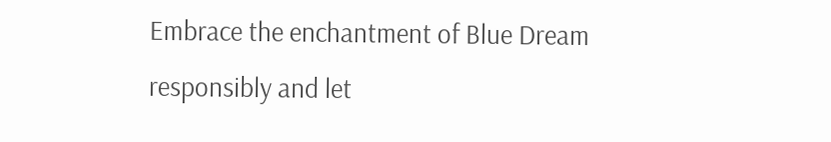Embrace the enchantment of Blue Dream responsibly and let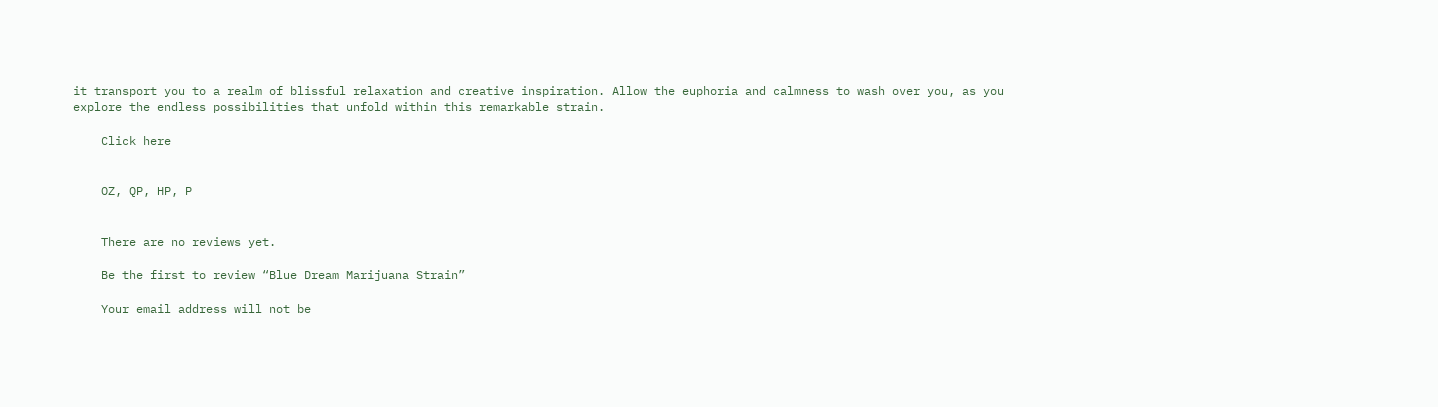it transport you to a realm of blissful relaxation and creative inspiration. Allow the euphoria and calmness to wash over you, as you explore the endless possibilities that unfold within this remarkable strain.

    Click here


    OZ, QP, HP, P


    There are no reviews yet.

    Be the first to review “Blue Dream Marijuana Strain”

    Your email address will not be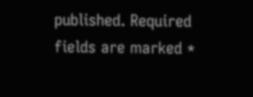published. Required fields are marked *